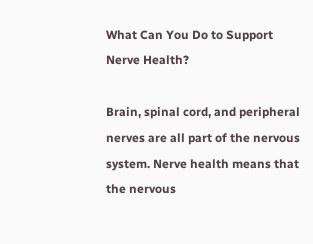What Can You Do to Support Nerve Health?

Brain, spinal cord, and peripheral nerves are all part of the nervous system. Nerve health means that the nervous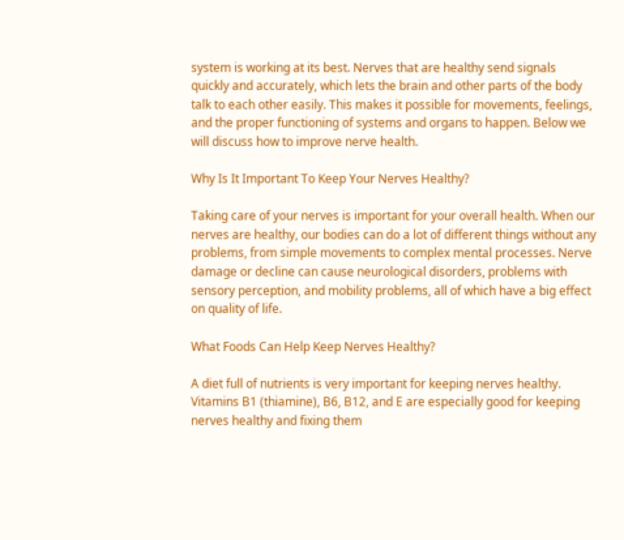system is working at its best. Nerves that are healthy send signals quickly and accurately, which lets the brain and other parts of the body talk to each other easily. This makes it possible for movements, feelings, and the proper functioning of systems and organs to happen. Below we will discuss how to improve nerve health.

Why Is It Important To Keep Your Nerves Healthy?

Taking care of your nerves is important for your overall health. When our nerves are healthy, our bodies can do a lot of different things without any problems, from simple movements to complex mental processes. Nerve damage or decline can cause neurological disorders, problems with sensory perception, and mobility problems, all of which have a big effect on quality of life.

What Foods Can Help Keep Nerves Healthy?

A diet full of nutrients is very important for keeping nerves healthy. Vitamins B1 (thiamine), B6, B12, and E are especially good for keeping nerves healthy and fixing them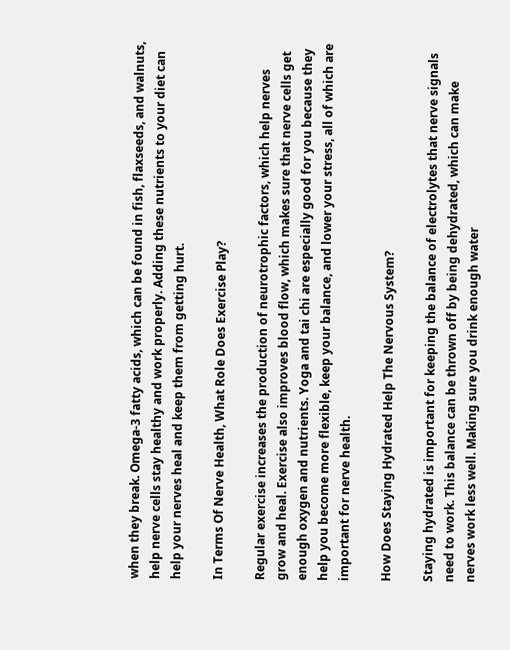when they break. Omega-3 fatty acids, which can be found in fish, flaxseeds, and walnuts, help nerve cells stay healthy and work properly. Adding these nutrients to your diet can help your nerves heal and keep them from getting hurt.

In Terms Of Nerve Health, What Role Does Exercise Play?

Regular exercise increases the production of neurotrophic factors, which help nerves grow and heal. Exercise also improves blood flow, which makes sure that nerve cells get enough oxygen and nutrients. Yoga and tai chi are especially good for you because they help you become more flexible, keep your balance, and lower your stress, all of which are important for nerve health.

How Does Staying Hydrated Help The Nervous System?

Staying hydrated is important for keeping the balance of electrolytes that nerve signals need to work. This balance can be thrown off by being dehydrated, which can make nerves work less well. Making sure you drink enough water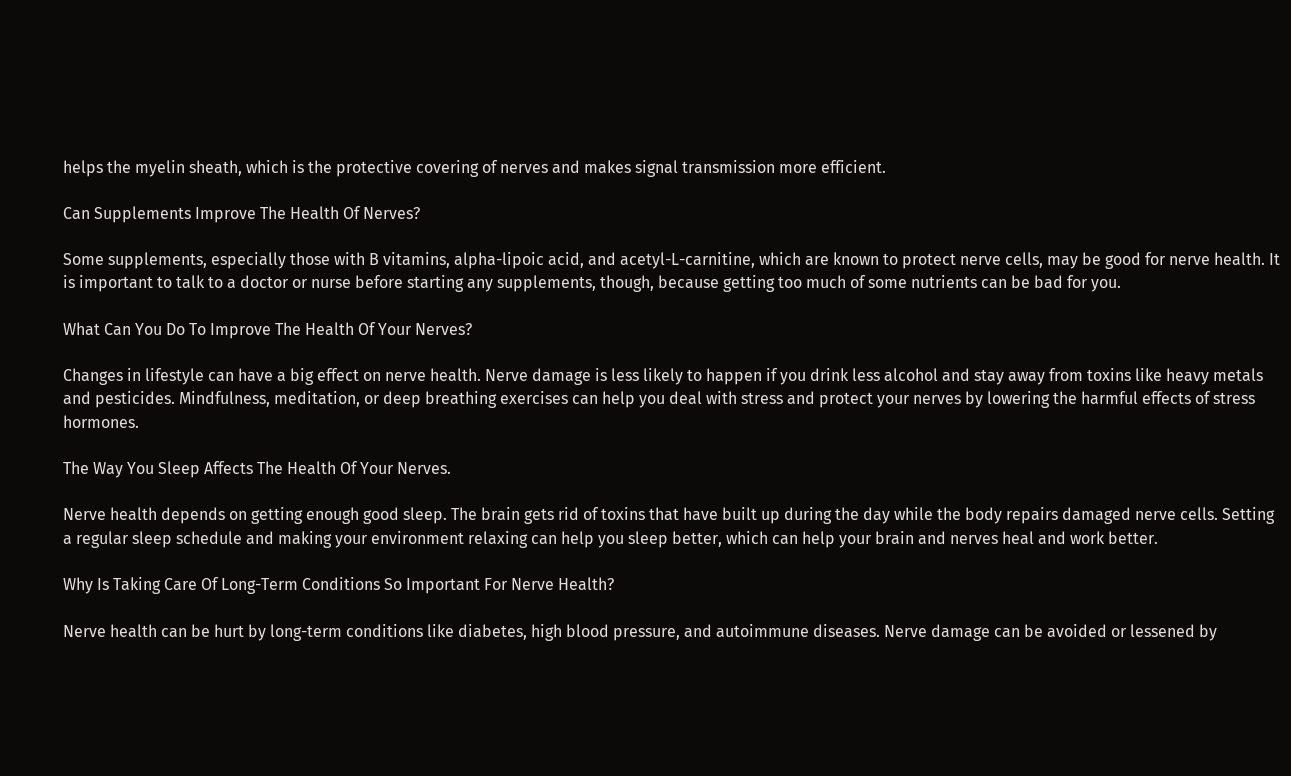helps the myelin sheath, which is the protective covering of nerves and makes signal transmission more efficient.

Can Supplements Improve The Health Of Nerves?

Some supplements, especially those with B vitamins, alpha-lipoic acid, and acetyl-L-carnitine, which are known to protect nerve cells, may be good for nerve health. It is important to talk to a doctor or nurse before starting any supplements, though, because getting too much of some nutrients can be bad for you.

What Can You Do To Improve The Health Of Your Nerves?

Changes in lifestyle can have a big effect on nerve health. Nerve damage is less likely to happen if you drink less alcohol and stay away from toxins like heavy metals and pesticides. Mindfulness, meditation, or deep breathing exercises can help you deal with stress and protect your nerves by lowering the harmful effects of stress hormones.

The Way You Sleep Affects The Health Of Your Nerves.

Nerve health depends on getting enough good sleep. The brain gets rid of toxins that have built up during the day while the body repairs damaged nerve cells. Setting a regular sleep schedule and making your environment relaxing can help you sleep better, which can help your brain and nerves heal and work better.

Why Is Taking Care Of Long-Term Conditions So Important For Nerve Health?

Nerve health can be hurt by long-term conditions like diabetes, high blood pressure, and autoimmune diseases. Nerve damage can be avoided or lessened by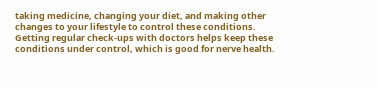taking medicine, changing your diet, and making other changes to your lifestyle to control these conditions. Getting regular check-ups with doctors helps keep these conditions under control, which is good for nerve health.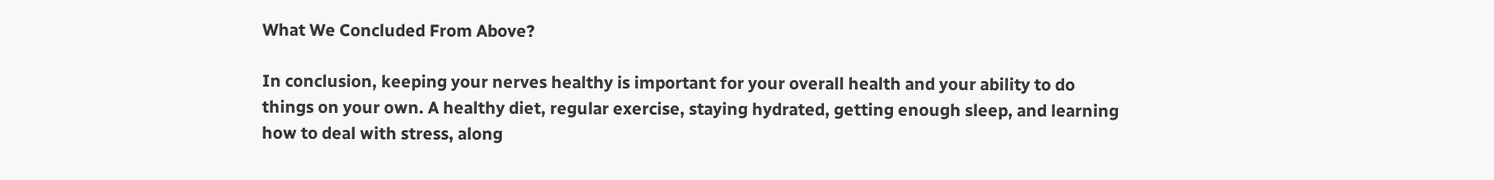What We Concluded From Above?

In conclusion, keeping your nerves healthy is important for your overall health and your ability to do things on your own. A healthy diet, regular exercise, staying hydrated, getting enough sleep, and learning how to deal with stress, along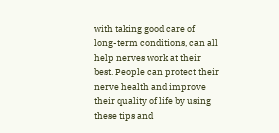with taking good care of long-term conditions, can all help nerves work at their best. People can protect their nerve health and improve their quality of life by using these tips and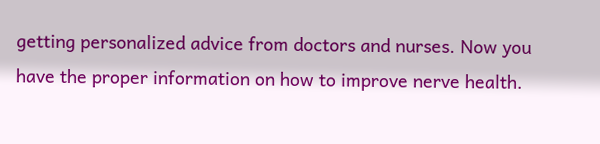getting personalized advice from doctors and nurses. Now you have the proper information on how to improve nerve health.